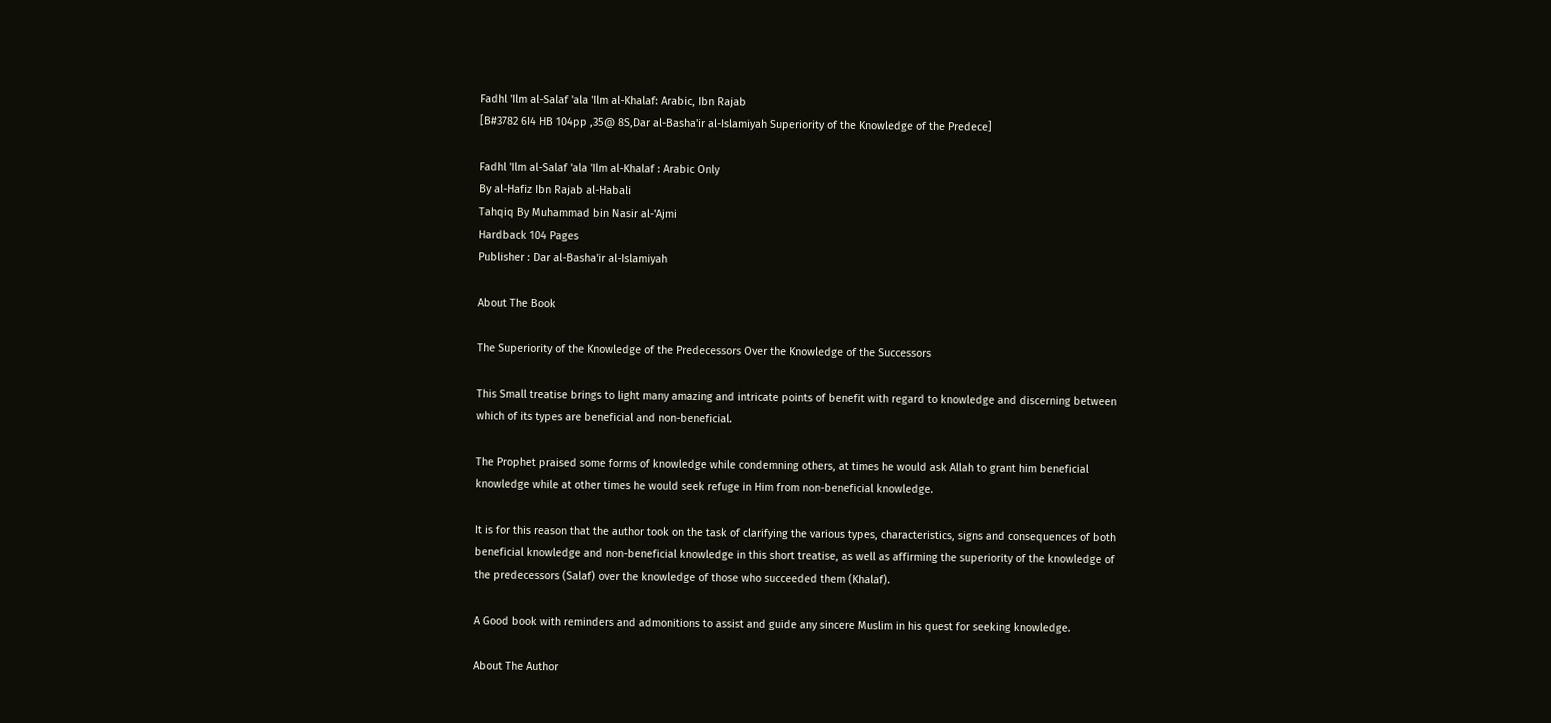Fadhl 'Ilm al-Salaf 'ala 'Ilm al-Khalaf: Arabic, Ibn Rajab
[B#3782 6I4 HB 104pp ,35@ 8S,Dar al-Basha'ir al-Islamiyah Superiority of the Knowledge of the Predece]

Fadhl 'Ilm al-Salaf 'ala 'Ilm al-Khalaf : Arabic Only
By al-Hafiz Ibn Rajab al-Habali
Tahqiq By Muhammad bin Nasir al-'Ajmi
Hardback 104 Pages
Publisher : Dar al-Basha'ir al-Islamiyah

About The Book

The Superiority of the Knowledge of the Predecessors Over the Knowledge of the Successors

This Small treatise brings to light many amazing and intricate points of benefit with regard to knowledge and discerning between which of its types are beneficial and non-beneficial.

The Prophet praised some forms of knowledge while condemning others, at times he would ask Allah to grant him beneficial knowledge while at other times he would seek refuge in Him from non-beneficial knowledge.

It is for this reason that the author took on the task of clarifying the various types, characteristics, signs and consequences of both beneficial knowledge and non-beneficial knowledge in this short treatise, as well as affirming the superiority of the knowledge of the predecessors (Salaf) over the knowledge of those who succeeded them (Khalaf).

A Good book with reminders and admonitions to assist and guide any sincere Muslim in his quest for seeking knowledge.

About The Author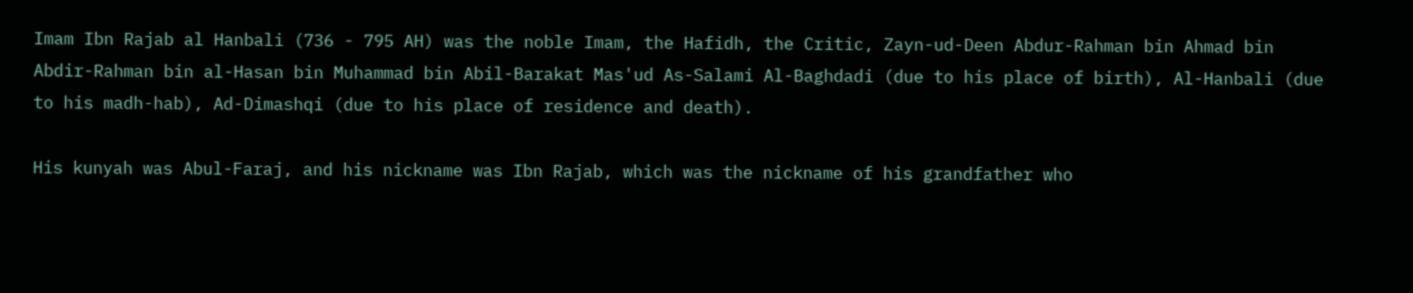Imam Ibn Rajab al Hanbali (736 - 795 AH) was the noble Imam, the Hafidh, the Critic, Zayn-ud-Deen Abdur-Rahman bin Ahmad bin Abdir-Rahman bin al-Hasan bin Muhammad bin Abil-Barakat Mas'ud As-Salami Al-Baghdadi (due to his place of birth), Al-Hanbali (due to his madh-hab), Ad-Dimashqi (due to his place of residence and death).

His kunyah was Abul-Faraj, and his nickname was Ibn Rajab, which was the nickname of his grandfather who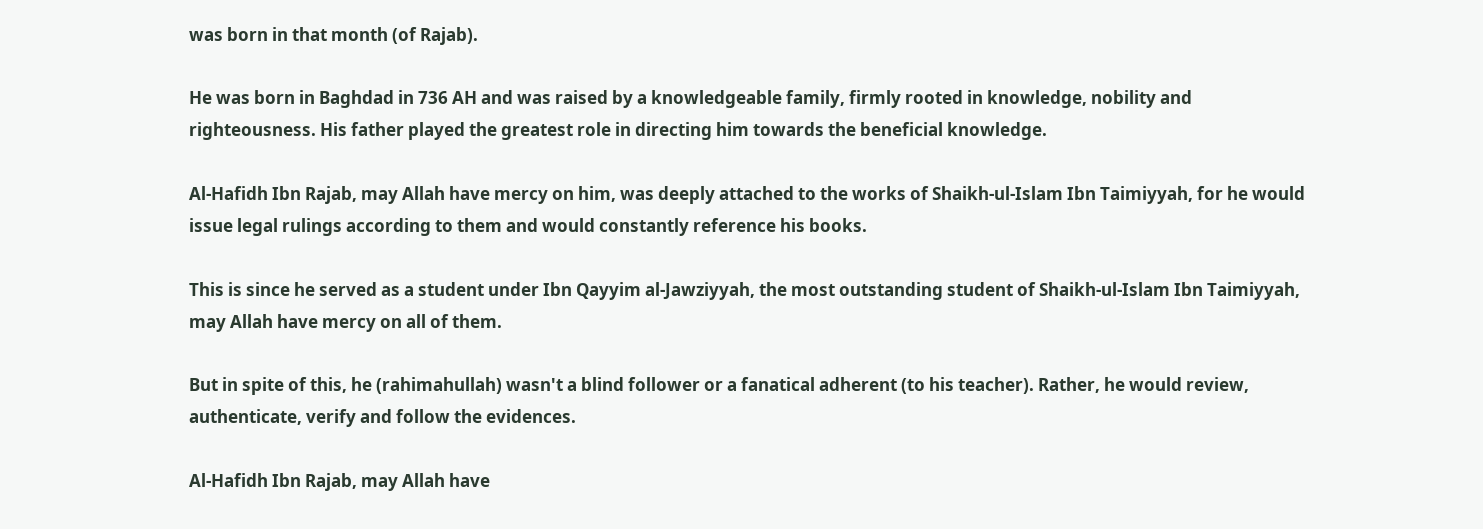was born in that month (of Rajab).

He was born in Baghdad in 736 AH and was raised by a knowledgeable family, firmly rooted in knowledge, nobility and righteousness. His father played the greatest role in directing him towards the beneficial knowledge.

Al-Hafidh Ibn Rajab, may Allah have mercy on him, was deeply attached to the works of Shaikh-ul-Islam Ibn Taimiyyah, for he would issue legal rulings according to them and would constantly reference his books.

This is since he served as a student under Ibn Qayyim al-Jawziyyah, the most outstanding student of Shaikh-ul-Islam Ibn Taimiyyah, may Allah have mercy on all of them.

But in spite of this, he (rahimahullah) wasn't a blind follower or a fanatical adherent (to his teacher). Rather, he would review, authenticate, verify and follow the evidences.

Al-Hafidh Ibn Rajab, may Allah have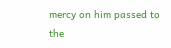mercy on him passed to the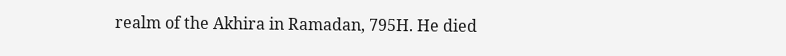realm of the Akhira in Ramadan, 795H. He died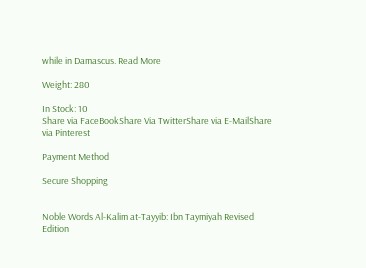while in Damascus. Read More

Weight: 280

In Stock: 10
Share via FaceBookShare Via TwitterShare via E-MailShare via Pinterest

Payment Method

Secure Shopping


Noble Words Al-Kalim at-Tayyib: Ibn Taymiyah Revised Edition